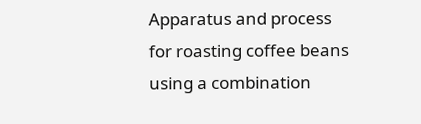Apparatus and process for roasting coffee beans using a combination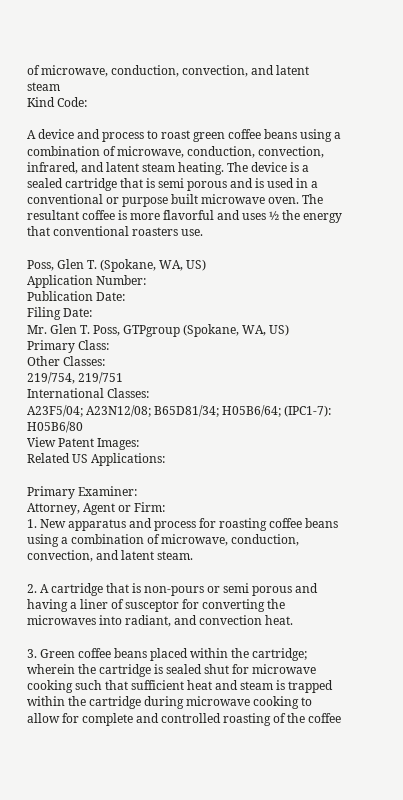of microwave, conduction, convection, and latent steam
Kind Code:

A device and process to roast green coffee beans using a combination of microwave, conduction, convection, infrared, and latent steam heating. The device is a sealed cartridge that is semi porous and is used in a conventional or purpose built microwave oven. The resultant coffee is more flavorful and uses ½ the energy that conventional roasters use.

Poss, Glen T. (Spokane, WA, US)
Application Number:
Publication Date:
Filing Date:
Mr. Glen T. Poss, GTPgroup (Spokane, WA, US)
Primary Class:
Other Classes:
219/754, 219/751
International Classes:
A23F5/04; A23N12/08; B65D81/34; H05B6/64; (IPC1-7): H05B6/80
View Patent Images:
Related US Applications:

Primary Examiner:
Attorney, Agent or Firm:
1. New apparatus and process for roasting coffee beans using a combination of microwave, conduction, convection, and latent steam.

2. A cartridge that is non-pours or semi porous and having a liner of susceptor for converting the microwaves into radiant, and convection heat.

3. Green coffee beans placed within the cartridge; wherein the cartridge is sealed shut for microwave cooking such that sufficient heat and steam is trapped within the cartridge during microwave cooking to allow for complete and controlled roasting of the coffee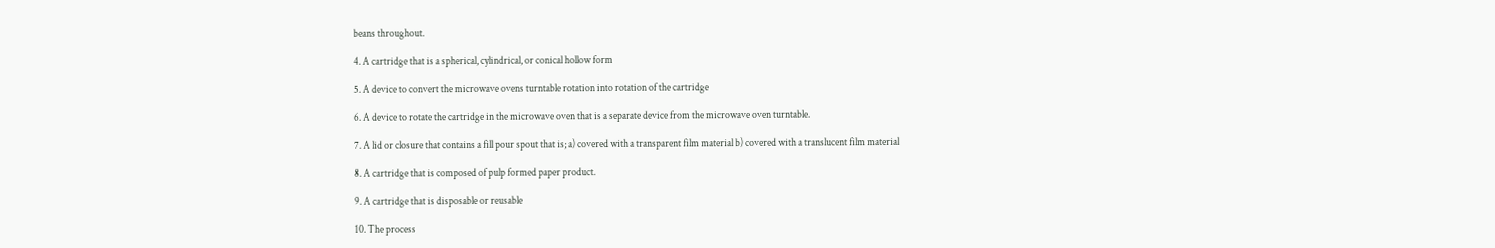beans throughout.

4. A cartridge that is a spherical, cylindrical, or conical hollow form

5. A device to convert the microwave ovens turntable rotation into rotation of the cartridge

6. A device to rotate the cartridge in the microwave oven that is a separate device from the microwave oven turntable.

7. A lid or closure that contains a fill pour spout that is; a) covered with a transparent film material b) covered with a translucent film material

8. A cartridge that is composed of pulp formed paper product.

9. A cartridge that is disposable or reusable

10. The process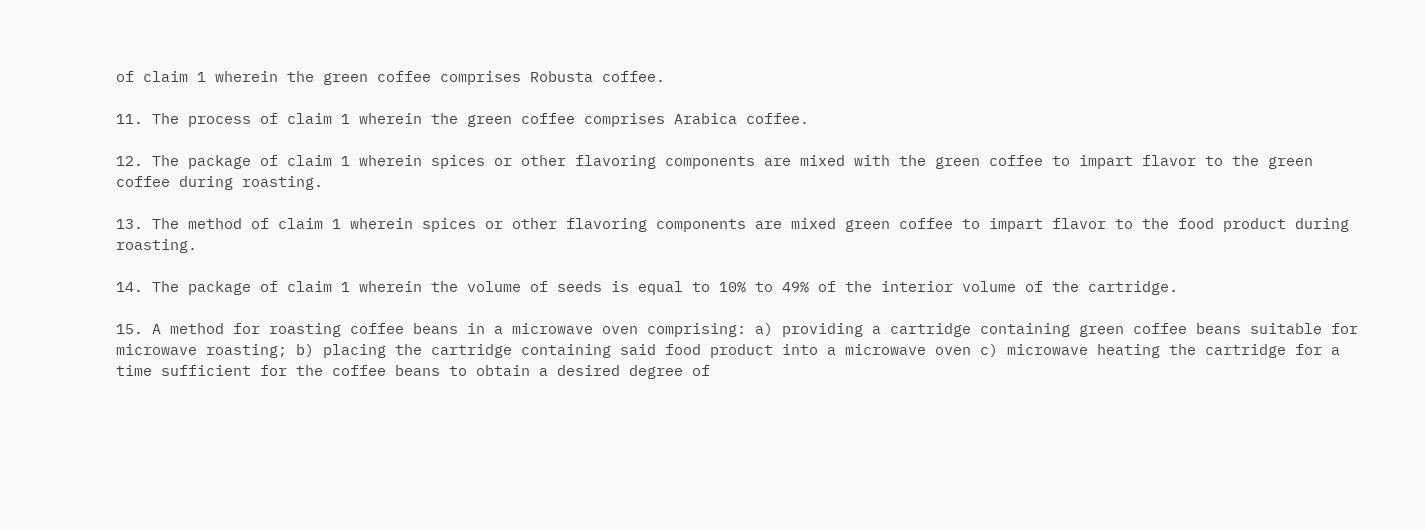of claim 1 wherein the green coffee comprises Robusta coffee.

11. The process of claim 1 wherein the green coffee comprises Arabica coffee.

12. The package of claim 1 wherein spices or other flavoring components are mixed with the green coffee to impart flavor to the green coffee during roasting.

13. The method of claim 1 wherein spices or other flavoring components are mixed green coffee to impart flavor to the food product during roasting.

14. The package of claim 1 wherein the volume of seeds is equal to 10% to 49% of the interior volume of the cartridge.

15. A method for roasting coffee beans in a microwave oven comprising: a) providing a cartridge containing green coffee beans suitable for microwave roasting; b) placing the cartridge containing said food product into a microwave oven c) microwave heating the cartridge for a time sufficient for the coffee beans to obtain a desired degree of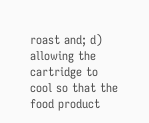roast and; d) allowing the cartridge to cool so that the food product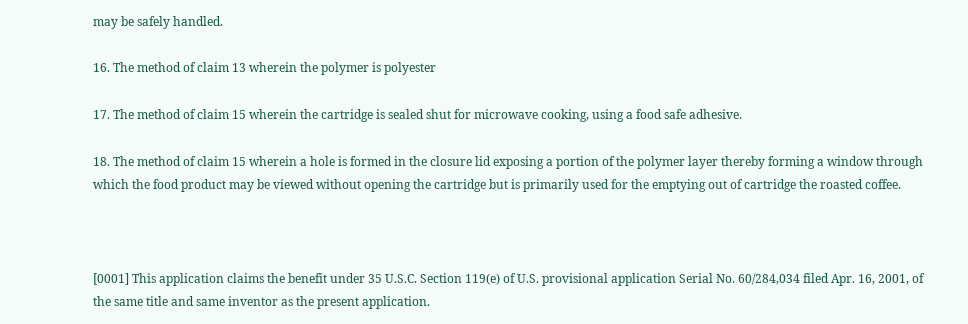may be safely handled.

16. The method of claim 13 wherein the polymer is polyester

17. The method of claim 15 wherein the cartridge is sealed shut for microwave cooking, using a food safe adhesive.

18. The method of claim 15 wherein a hole is formed in the closure lid exposing a portion of the polymer layer thereby forming a window through which the food product may be viewed without opening the cartridge but is primarily used for the emptying out of cartridge the roasted coffee.



[0001] This application claims the benefit under 35 U.S.C. Section 119(e) of U.S. provisional application Serial No. 60/284,034 filed Apr. 16, 2001, of the same title and same inventor as the present application.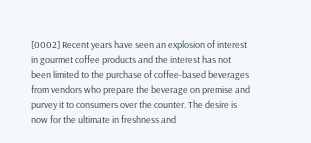[0002] Recent years have seen an explosion of interest in gourmet coffee products and the interest has not been limited to the purchase of coffee-based beverages from vendors who prepare the beverage on premise and purvey it to consumers over the counter. The desire is now for the ultimate in freshness and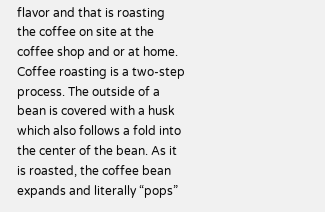flavor and that is roasting the coffee on site at the coffee shop and or at home. Coffee roasting is a two-step process. The outside of a bean is covered with a husk which also follows a fold into the center of the bean. As it is roasted, the coffee bean expands and literally “pops”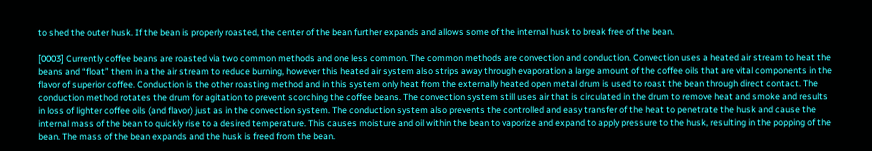to shed the outer husk. If the bean is properly roasted, the center of the bean further expands and allows some of the internal husk to break free of the bean.

[0003] Currently coffee beans are roasted via two common methods and one less common. The common methods are convection and conduction. Convection uses a heated air stream to heat the beans and “float” them in a the air stream to reduce burning, however this heated air system also strips away through evaporation a large amount of the coffee oils that are vital components in the flavor of superior coffee. Conduction is the other roasting method and in this system only heat from the externally heated open metal drum is used to roast the bean through direct contact. The conduction method rotates the drum for agitation to prevent scorching the coffee beans. The convection system still uses air that is circulated in the drum to remove heat and smoke and results in loss of lighter coffee oils (and flavor) just as in the convection system. The conduction system also prevents the controlled and easy transfer of the heat to penetrate the husk and cause the internal mass of the bean to quickly rise to a desired temperature. This causes moisture and oil within the bean to vaporize and expand to apply pressure to the husk, resulting in the popping of the bean. The mass of the bean expands and the husk is freed from the bean.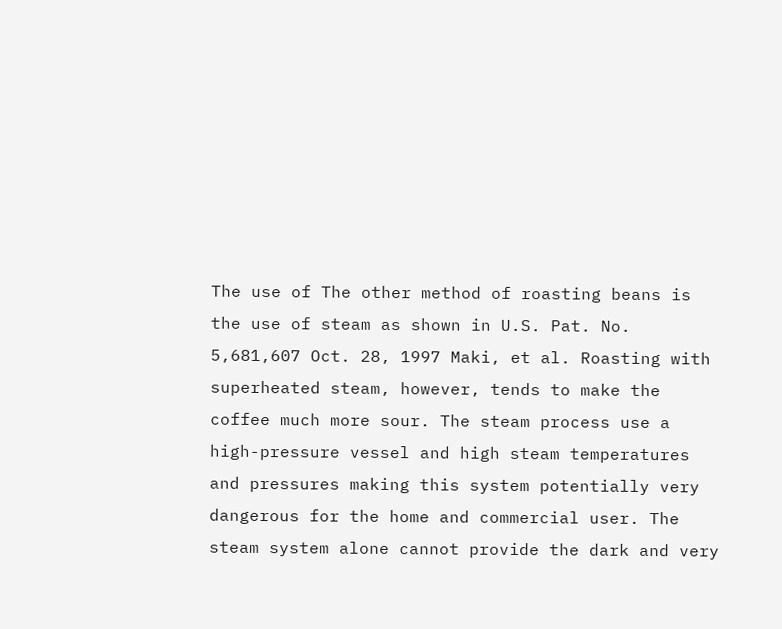The use of The other method of roasting beans is the use of steam as shown in U.S. Pat. No. 5,681,607 Oct. 28, 1997 Maki, et al. Roasting with superheated steam, however, tends to make the coffee much more sour. The steam process use a high-pressure vessel and high steam temperatures and pressures making this system potentially very dangerous for the home and commercial user. The steam system alone cannot provide the dark and very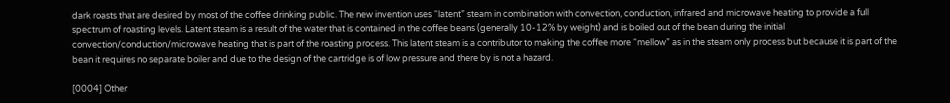dark roasts that are desired by most of the coffee drinking public. The new invention uses “latent” steam in combination with convection, conduction, infrared and microwave heating to provide a full spectrum of roasting levels. Latent steam is a result of the water that is contained in the coffee beans (generally 10-12% by weight) and is boiled out of the bean during the initial convection/conduction/microwave heating that is part of the roasting process. This latent steam is a contributor to making the coffee more “mellow” as in the steam only process but because it is part of the bean it requires no separate boiler and due to the design of the cartridge is of low pressure and there by is not a hazard.

[0004] Other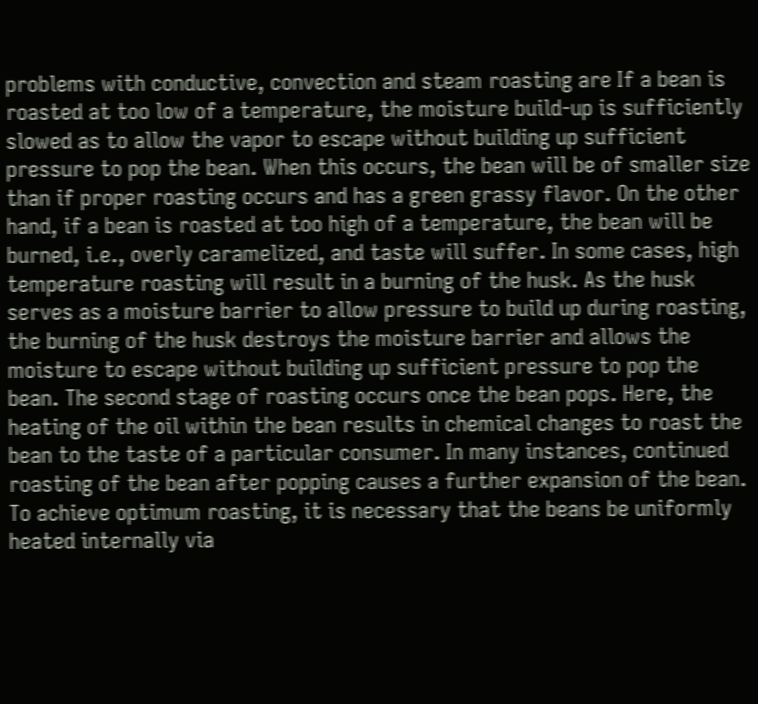problems with conductive, convection and steam roasting are If a bean is roasted at too low of a temperature, the moisture build-up is sufficiently slowed as to allow the vapor to escape without building up sufficient pressure to pop the bean. When this occurs, the bean will be of smaller size than if proper roasting occurs and has a green grassy flavor. On the other hand, if a bean is roasted at too high of a temperature, the bean will be burned, i.e., overly caramelized, and taste will suffer. In some cases, high temperature roasting will result in a burning of the husk. As the husk serves as a moisture barrier to allow pressure to build up during roasting, the burning of the husk destroys the moisture barrier and allows the moisture to escape without building up sufficient pressure to pop the bean. The second stage of roasting occurs once the bean pops. Here, the heating of the oil within the bean results in chemical changes to roast the bean to the taste of a particular consumer. In many instances, continued roasting of the bean after popping causes a further expansion of the bean. To achieve optimum roasting, it is necessary that the beans be uniformly heated internally via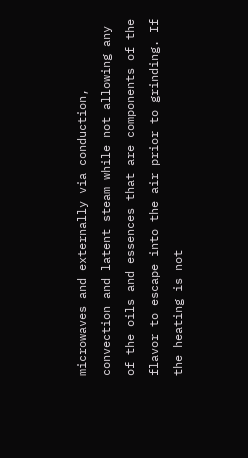microwaves and externally via conduction, convection and latent steam while not allowing any of the oils and essences that are components of the flavor to escape into the air prior to grinding. If the heating is not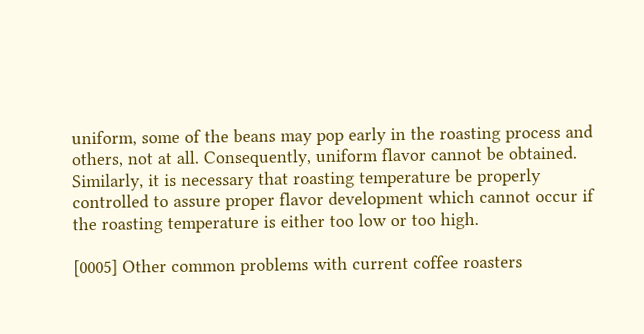uniform, some of the beans may pop early in the roasting process and others, not at all. Consequently, uniform flavor cannot be obtained. Similarly, it is necessary that roasting temperature be properly controlled to assure proper flavor development which cannot occur if the roasting temperature is either too low or too high.

[0005] Other common problems with current coffee roasters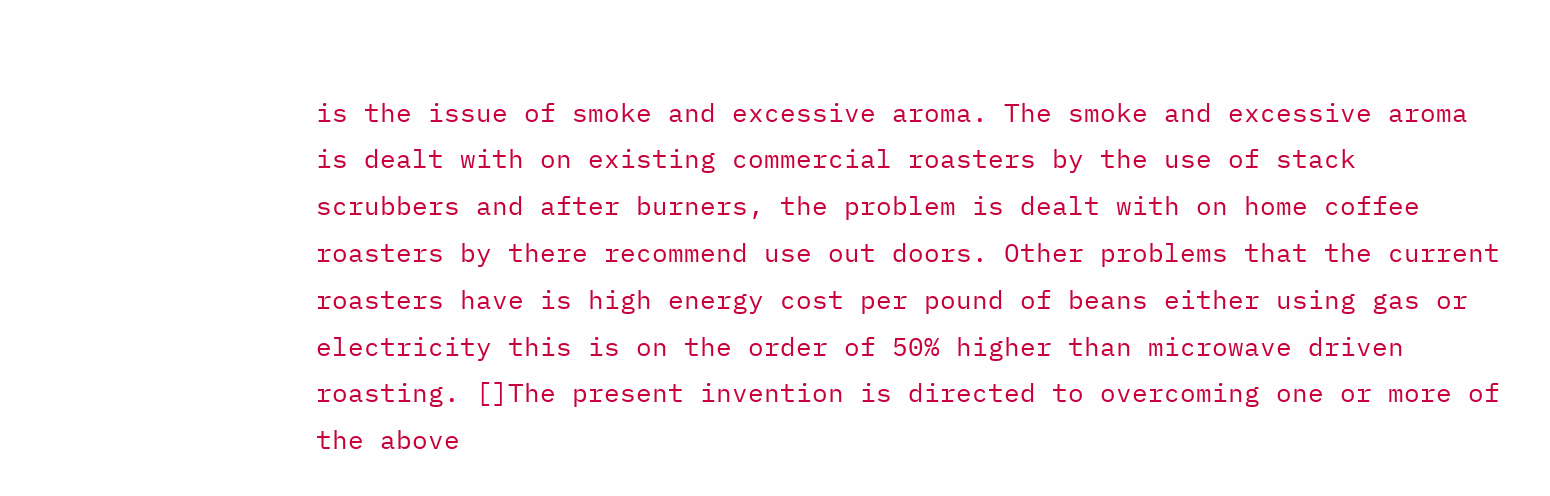is the issue of smoke and excessive aroma. The smoke and excessive aroma is dealt with on existing commercial roasters by the use of stack scrubbers and after burners, the problem is dealt with on home coffee roasters by there recommend use out doors. Other problems that the current roasters have is high energy cost per pound of beans either using gas or electricity this is on the order of 50% higher than microwave driven roasting. []The present invention is directed to overcoming one or more of the above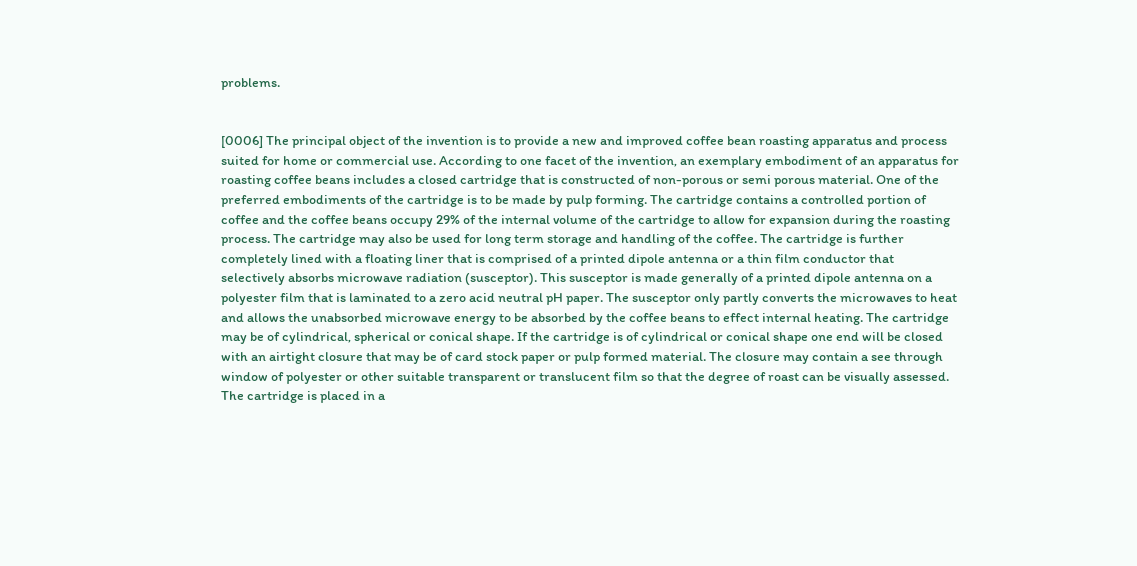problems.


[0006] The principal object of the invention is to provide a new and improved coffee bean roasting apparatus and process suited for home or commercial use. According to one facet of the invention, an exemplary embodiment of an apparatus for roasting coffee beans includes a closed cartridge that is constructed of non-porous or semi porous material. One of the preferred embodiments of the cartridge is to be made by pulp forming. The cartridge contains a controlled portion of coffee and the coffee beans occupy 29% of the internal volume of the cartridge to allow for expansion during the roasting process. The cartridge may also be used for long term storage and handling of the coffee. The cartridge is further completely lined with a floating liner that is comprised of a printed dipole antenna or a thin film conductor that selectively absorbs microwave radiation (susceptor). This susceptor is made generally of a printed dipole antenna on a polyester film that is laminated to a zero acid neutral pH paper. The susceptor only partly converts the microwaves to heat and allows the unabsorbed microwave energy to be absorbed by the coffee beans to effect internal heating. The cartridge may be of cylindrical, spherical or conical shape. If the cartridge is of cylindrical or conical shape one end will be closed with an airtight closure that may be of card stock paper or pulp formed material. The closure may contain a see through window of polyester or other suitable transparent or translucent film so that the degree of roast can be visually assessed. The cartridge is placed in a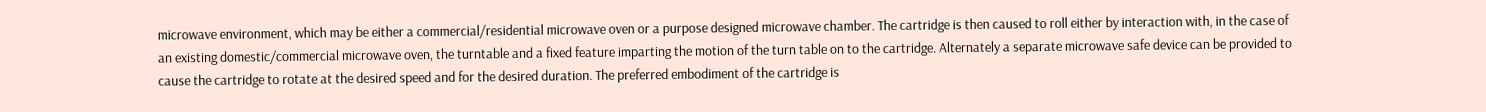microwave environment, which may be either a commercial/residential microwave oven or a purpose designed microwave chamber. The cartridge is then caused to roll either by interaction with, in the case of an existing domestic/commercial microwave oven, the turntable and a fixed feature imparting the motion of the turn table on to the cartridge. Alternately a separate microwave safe device can be provided to cause the cartridge to rotate at the desired speed and for the desired duration. The preferred embodiment of the cartridge is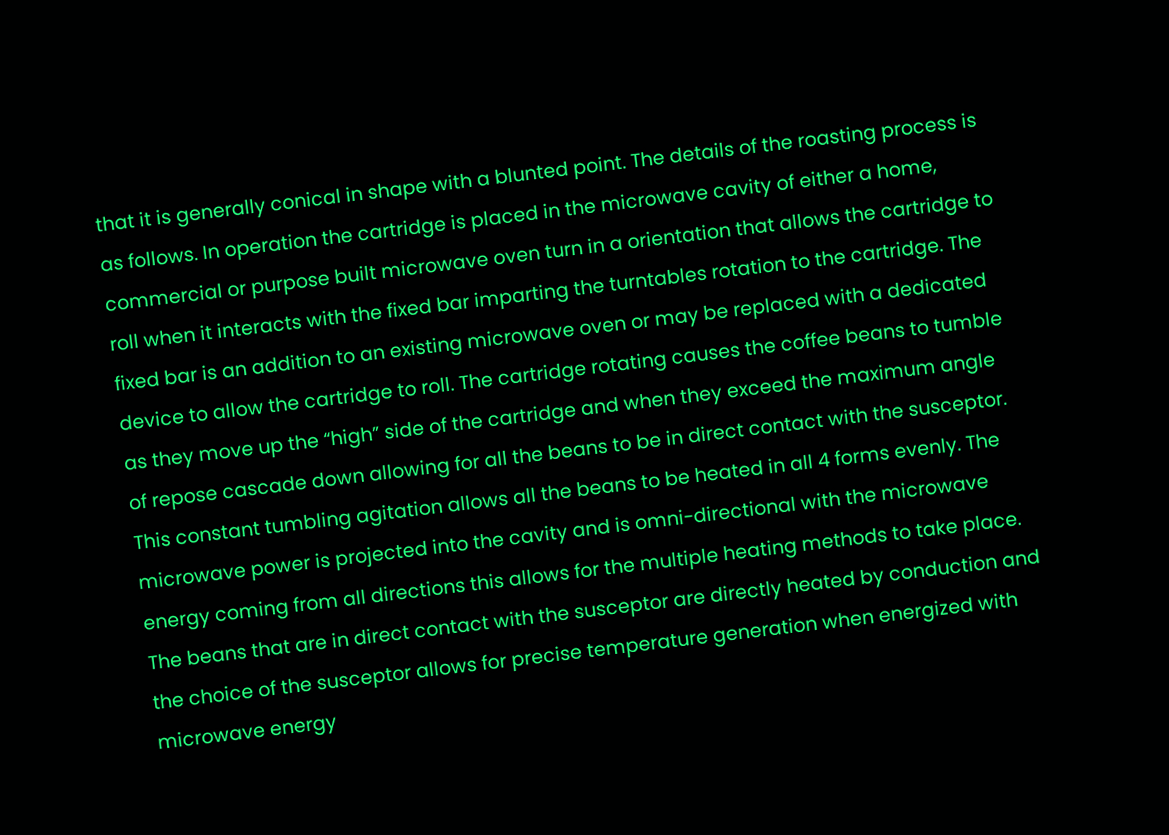that it is generally conical in shape with a blunted point. The details of the roasting process is as follows. In operation the cartridge is placed in the microwave cavity of either a home, commercial or purpose built microwave oven turn in a orientation that allows the cartridge to roll when it interacts with the fixed bar imparting the turntables rotation to the cartridge. The fixed bar is an addition to an existing microwave oven or may be replaced with a dedicated device to allow the cartridge to roll. The cartridge rotating causes the coffee beans to tumble as they move up the “high” side of the cartridge and when they exceed the maximum angle of repose cascade down allowing for all the beans to be in direct contact with the susceptor. This constant tumbling agitation allows all the beans to be heated in all 4 forms evenly. The microwave power is projected into the cavity and is omni-directional with the microwave energy coming from all directions this allows for the multiple heating methods to take place. The beans that are in direct contact with the susceptor are directly heated by conduction and the choice of the susceptor allows for precise temperature generation when energized with microwave energy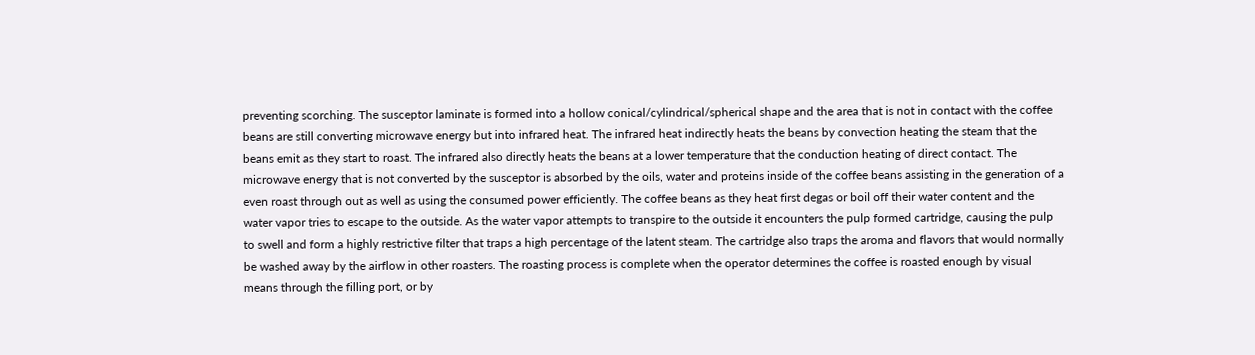preventing scorching. The susceptor laminate is formed into a hollow conical/cylindrical/spherical shape and the area that is not in contact with the coffee beans are still converting microwave energy but into infrared heat. The infrared heat indirectly heats the beans by convection heating the steam that the beans emit as they start to roast. The infrared also directly heats the beans at a lower temperature that the conduction heating of direct contact. The microwave energy that is not converted by the susceptor is absorbed by the oils, water and proteins inside of the coffee beans assisting in the generation of a even roast through out as well as using the consumed power efficiently. The coffee beans as they heat first degas or boil off their water content and the water vapor tries to escape to the outside. As the water vapor attempts to transpire to the outside it encounters the pulp formed cartridge, causing the pulp to swell and form a highly restrictive filter that traps a high percentage of the latent steam. The cartridge also traps the aroma and flavors that would normally be washed away by the airflow in other roasters. The roasting process is complete when the operator determines the coffee is roasted enough by visual means through the filling port, or by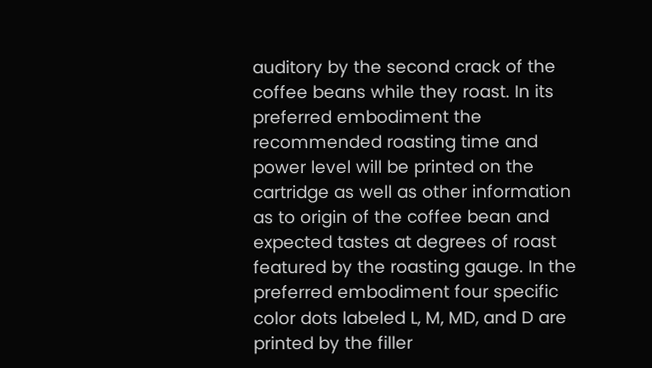auditory by the second crack of the coffee beans while they roast. In its preferred embodiment the recommended roasting time and power level will be printed on the cartridge as well as other information as to origin of the coffee bean and expected tastes at degrees of roast featured by the roasting gauge. In the preferred embodiment four specific color dots labeled L, M, MD, and D are printed by the filler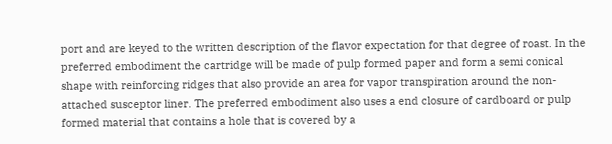port and are keyed to the written description of the flavor expectation for that degree of roast. In the preferred embodiment the cartridge will be made of pulp formed paper and form a semi conical shape with reinforcing ridges that also provide an area for vapor transpiration around the non-attached susceptor liner. The preferred embodiment also uses a end closure of cardboard or pulp formed material that contains a hole that is covered by a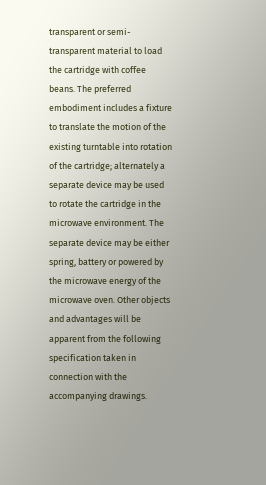transparent or semi-transparent material to load the cartridge with coffee beans. The preferred embodiment includes a fixture to translate the motion of the existing turntable into rotation of the cartridge; alternately a separate device may be used to rotate the cartridge in the microwave environment. The separate device may be either spring, battery or powered by the microwave energy of the microwave oven. Other objects and advantages will be apparent from the following specification taken in connection with the accompanying drawings.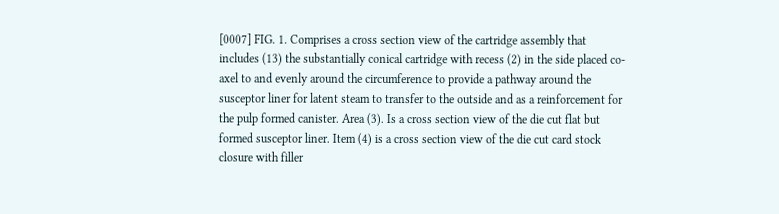[0007] FIG. 1. Comprises a cross section view of the cartridge assembly that includes (13) the substantially conical cartridge with recess (2) in the side placed co-axel to and evenly around the circumference to provide a pathway around the susceptor liner for latent steam to transfer to the outside and as a reinforcement for the pulp formed canister. Area (3). Is a cross section view of the die cut flat but formed susceptor liner. Item (4) is a cross section view of the die cut card stock closure with filler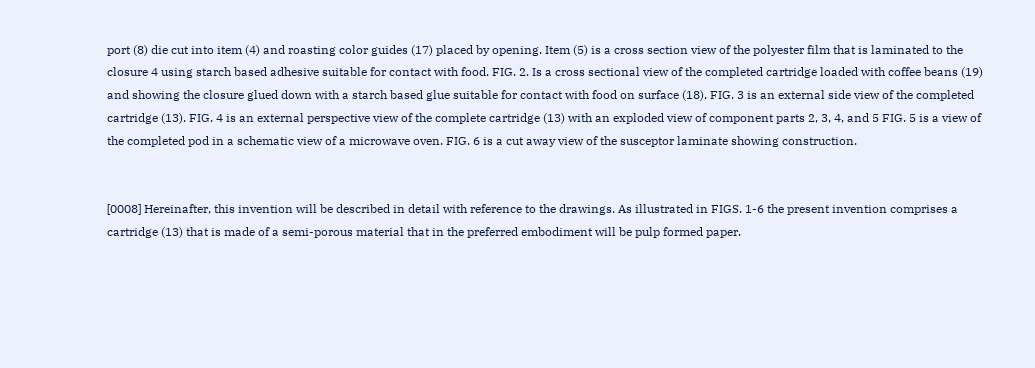port (8) die cut into item (4) and roasting color guides (17) placed by opening. Item (5) is a cross section view of the polyester film that is laminated to the closure 4 using starch based adhesive suitable for contact with food. FIG. 2. Is a cross sectional view of the completed cartridge loaded with coffee beans (19) and showing the closure glued down with a starch based glue suitable for contact with food on surface (18). FIG. 3 is an external side view of the completed cartridge (13). FIG. 4 is an external perspective view of the complete cartridge (13) with an exploded view of component parts 2, 3, 4, and 5 FIG. 5 is a view of the completed pod in a schematic view of a microwave oven. FIG. 6 is a cut away view of the susceptor laminate showing construction.


[0008] Hereinafter, this invention will be described in detail with reference to the drawings. As illustrated in FIGS. 1-6 the present invention comprises a cartridge (13) that is made of a semi-porous material that in the preferred embodiment will be pulp formed paper.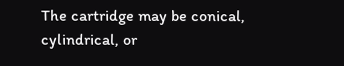The cartridge may be conical, cylindrical, or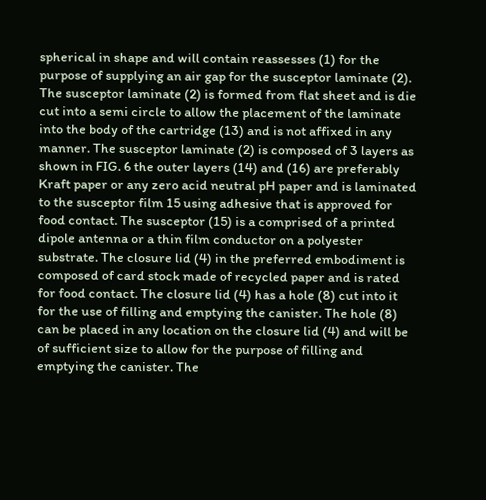spherical in shape and will contain reassesses (1) for the purpose of supplying an air gap for the susceptor laminate (2). The susceptor laminate (2) is formed from flat sheet and is die cut into a semi circle to allow the placement of the laminate into the body of the cartridge (13) and is not affixed in any manner. The susceptor laminate (2) is composed of 3 layers as shown in FIG. 6 the outer layers (14) and (16) are preferably Kraft paper or any zero acid neutral pH paper and is laminated to the susceptor film 15 using adhesive that is approved for food contact. The susceptor (15) is a comprised of a printed dipole antenna or a thin film conductor on a polyester substrate. The closure lid (4) in the preferred embodiment is composed of card stock made of recycled paper and is rated for food contact. The closure lid (4) has a hole (8) cut into it for the use of filling and emptying the canister. The hole (8) can be placed in any location on the closure lid (4) and will be of sufficient size to allow for the purpose of filling and emptying the canister. The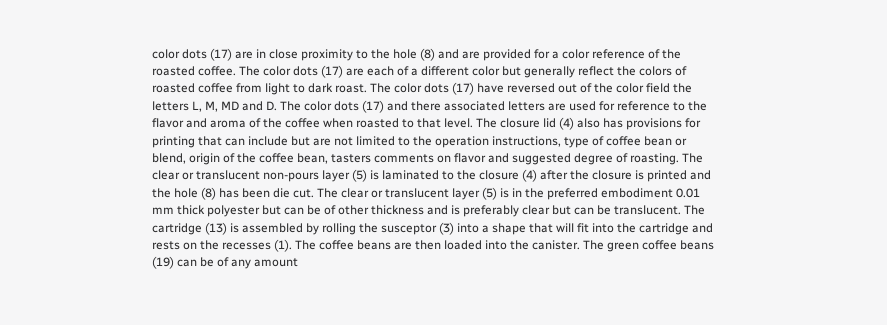color dots (17) are in close proximity to the hole (8) and are provided for a color reference of the roasted coffee. The color dots (17) are each of a different color but generally reflect the colors of roasted coffee from light to dark roast. The color dots (17) have reversed out of the color field the letters L, M, MD and D. The color dots (17) and there associated letters are used for reference to the flavor and aroma of the coffee when roasted to that level. The closure lid (4) also has provisions for printing that can include but are not limited to the operation instructions, type of coffee bean or blend, origin of the coffee bean, tasters comments on flavor and suggested degree of roasting. The clear or translucent non-pours layer (5) is laminated to the closure (4) after the closure is printed and the hole (8) has been die cut. The clear or translucent layer (5) is in the preferred embodiment 0.01 mm thick polyester but can be of other thickness and is preferably clear but can be translucent. The cartridge (13) is assembled by rolling the susceptor (3) into a shape that will fit into the cartridge and rests on the recesses (1). The coffee beans are then loaded into the canister. The green coffee beans (19) can be of any amount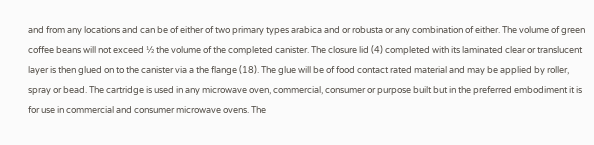and from any locations and can be of either of two primary types arabica and or robusta or any combination of either. The volume of green coffee beans will not exceed ½ the volume of the completed canister. The closure lid (4) completed with its laminated clear or translucent layer is then glued on to the canister via a the flange (18). The glue will be of food contact rated material and may be applied by roller, spray or bead. The cartridge is used in any microwave oven, commercial, consumer or purpose built but in the preferred embodiment it is for use in commercial and consumer microwave ovens. The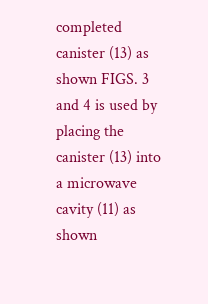completed canister (13) as shown FIGS. 3 and 4 is used by placing the canister (13) into a microwave cavity (11) as shown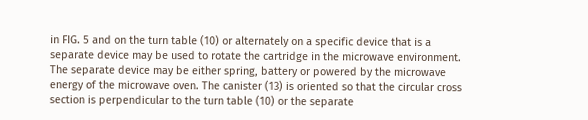in FIG. 5 and on the turn table (10) or alternately on a specific device that is a separate device may be used to rotate the cartridge in the microwave environment. The separate device may be either spring, battery or powered by the microwave energy of the microwave oven. The canister (13) is oriented so that the circular cross section is perpendicular to the turn table (10) or the separate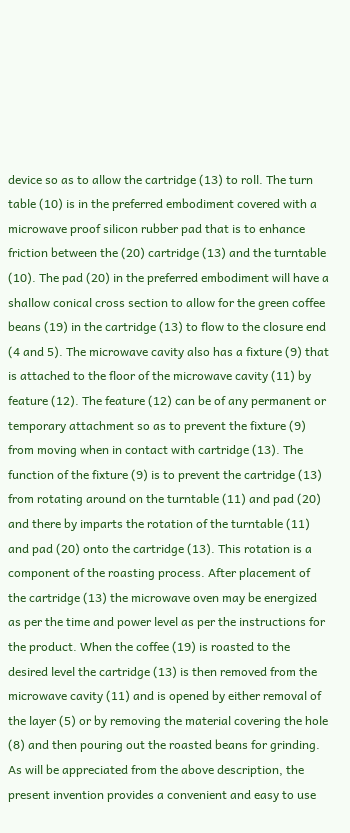device so as to allow the cartridge (13) to roll. The turn table (10) is in the preferred embodiment covered with a microwave proof silicon rubber pad that is to enhance friction between the (20) cartridge (13) and the turntable (10). The pad (20) in the preferred embodiment will have a shallow conical cross section to allow for the green coffee beans (19) in the cartridge (13) to flow to the closure end (4 and 5). The microwave cavity also has a fixture (9) that is attached to the floor of the microwave cavity (11) by feature (12). The feature (12) can be of any permanent or temporary attachment so as to prevent the fixture (9) from moving when in contact with cartridge (13). The function of the fixture (9) is to prevent the cartridge (13) from rotating around on the turntable (11) and pad (20) and there by imparts the rotation of the turntable (11) and pad (20) onto the cartridge (13). This rotation is a component of the roasting process. After placement of the cartridge (13) the microwave oven may be energized as per the time and power level as per the instructions for the product. When the coffee (19) is roasted to the desired level the cartridge (13) is then removed from the microwave cavity (11) and is opened by either removal of the layer (5) or by removing the material covering the hole (8) and then pouring out the roasted beans for grinding. As will be appreciated from the above description, the present invention provides a convenient and easy to use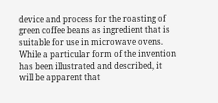device and process for the roasting of green coffee beans as ingredient that is suitable for use in microwave ovens. While a particular form of the invention has been illustrated and described, it will be apparent that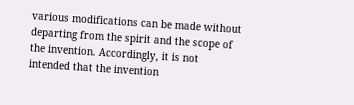various modifications can be made without departing from the spirit and the scope of the invention. Accordingly, it is not intended that the invention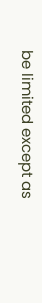be limited except as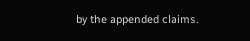by the appended claims.